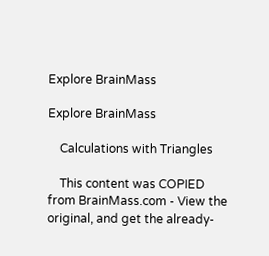Explore BrainMass

Explore BrainMass

    Calculations with Triangles

    This content was COPIED from BrainMass.com - View the original, and get the already-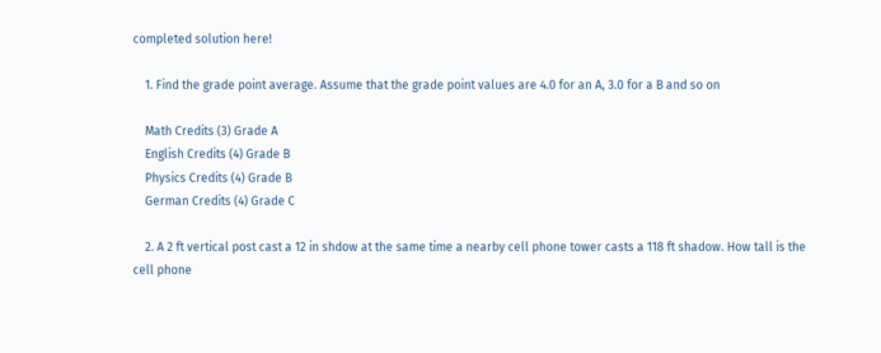completed solution here!

    1. Find the grade point average. Assume that the grade point values are 4.0 for an A, 3.0 for a B and so on

    Math Credits (3) Grade A
    English Credits (4) Grade B
    Physics Credits (4) Grade B
    German Credits (4) Grade C

    2. A 2 ft vertical post cast a 12 in shdow at the same time a nearby cell phone tower casts a 118 ft shadow. How tall is the cell phone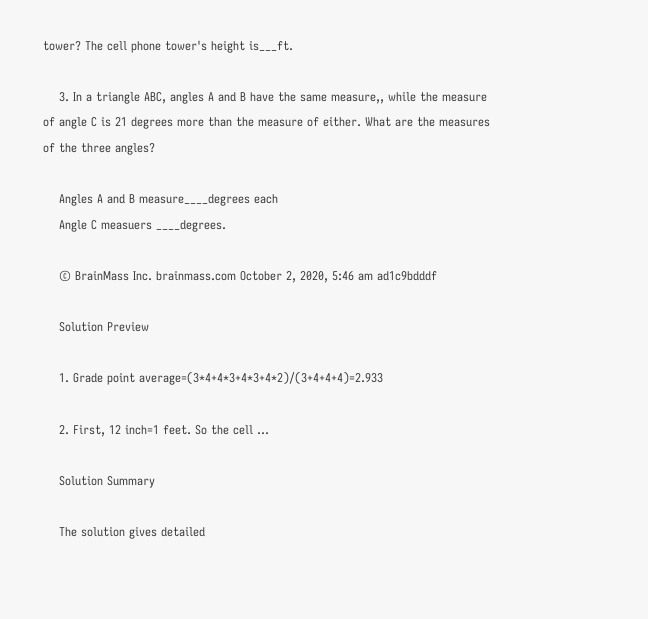tower? The cell phone tower's height is___ft.

    3. In a triangle ABC, angles A and B have the same measure,, while the measure of angle C is 21 degrees more than the measure of either. What are the measures of the three angles?

    Angles A and B measure____degrees each
    Angle C measuers ____degrees.

    © BrainMass Inc. brainmass.com October 2, 2020, 5:46 am ad1c9bdddf

    Solution Preview

    1. Grade point average=(3*4+4*3+4*3+4*2)/(3+4+4+4)=2.933

    2. First, 12 inch=1 feet. So the cell ...

    Solution Summary

    The solution gives detailed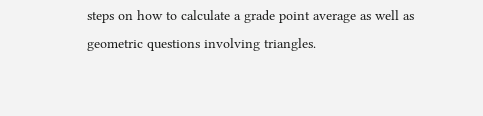steps on how to calculate a grade point average as well as geometric questions involving triangles.